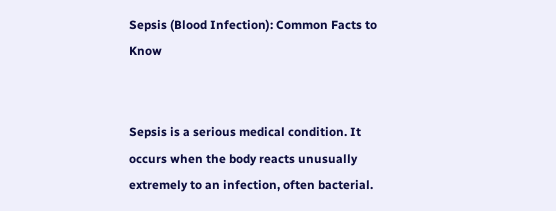Sepsis (Blood Infection): Common Facts to Know


Sepsis is a serious medical condition. It occurs when the body reacts unusually extremely to an infection, often bacterial.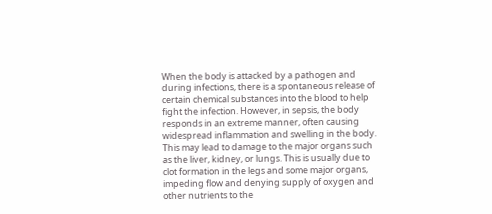When the body is attacked by a pathogen and during infections, there is a spontaneous release of certain chemical substances into the blood to help fight the infection. However, in sepsis, the body responds in an extreme manner, often causing widespread inflammation and swelling in the body. This may lead to damage to the major organs such as the liver, kidney, or lungs. This is usually due to clot formation in the legs and some major organs, impeding flow and denying supply of oxygen and other nutrients to the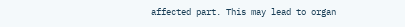affected part. This may lead to organ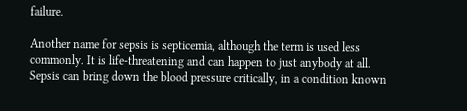failure.

Another name for sepsis is septicemia, although the term is used less commonly. It is life-threatening and can happen to just anybody at all. Sepsis can bring down the blood pressure critically, in a condition known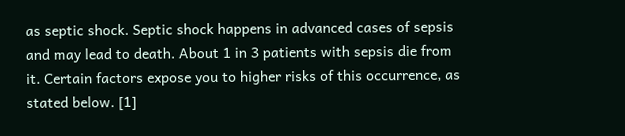as septic shock. Septic shock happens in advanced cases of sepsis and may lead to death. About 1 in 3 patients with sepsis die from it. Certain factors expose you to higher risks of this occurrence, as stated below. [1]